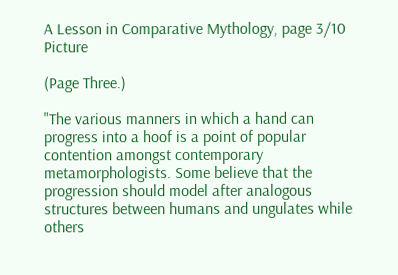A Lesson in Comparative Mythology, page 3/10 Picture

(Page Three.)

"The various manners in which a hand can progress into a hoof is a point of popular contention amongst contemporary metamorphologists. Some believe that the progression should model after analogous structures between humans and ungulates while others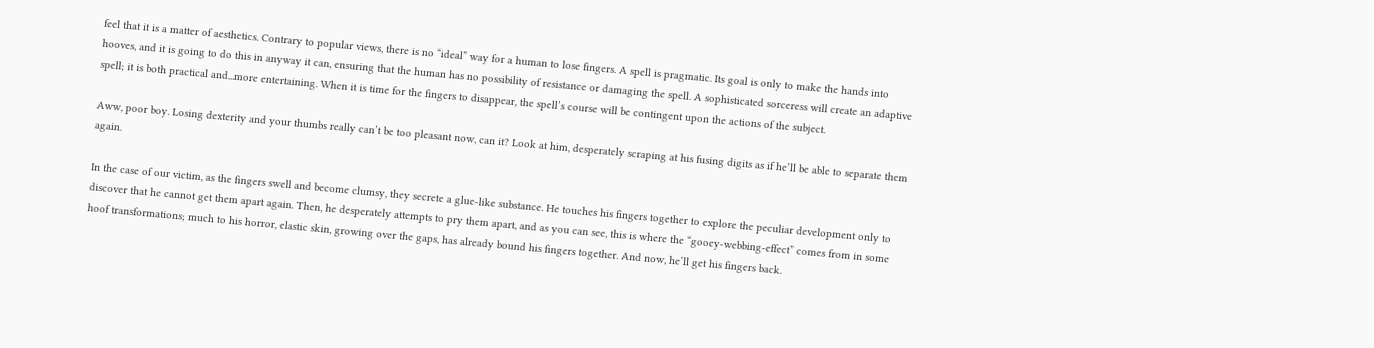feel that it is a matter of aesthetics. Contrary to popular views, there is no “ideal” way for a human to lose fingers. A spell is pragmatic. Its goal is only to make the hands into hooves, and it is going to do this in anyway it can, ensuring that the human has no possibility of resistance or damaging the spell. A sophisticated sorceress will create an adaptive spell; it is both practical and...more entertaining. When it is time for the fingers to disappear, the spell’s course will be contingent upon the actions of the subject.

Aww, poor boy. Losing dexterity and your thumbs really can’t be too pleasant now, can it? Look at him, desperately scraping at his fusing digits as if he’ll be able to separate them again.

In the case of our victim, as the fingers swell and become clumsy, they secrete a glue-like substance. He touches his fingers together to explore the peculiar development only to discover that he cannot get them apart again. Then, he desperately attempts to pry them apart, and as you can see, this is where the “gooey-webbing-effect” comes from in some hoof transformations; much to his horror, elastic skin, growing over the gaps, has already bound his fingers together. And now, he’ll get his fingers back.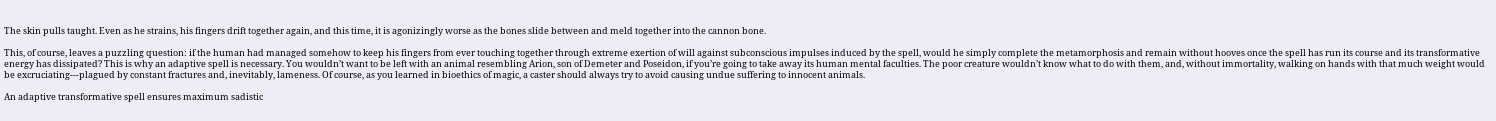The skin pulls taught. Even as he strains, his fingers drift together again, and this time, it is agonizingly worse as the bones slide between and meld together into the cannon bone.

This, of course, leaves a puzzling question: if the human had managed somehow to keep his fingers from ever touching together through extreme exertion of will against subconscious impulses induced by the spell, would he simply complete the metamorphosis and remain without hooves once the spell has run its course and its transformative energy has dissipated? This is why an adaptive spell is necessary. You wouldn’t want to be left with an animal resembling Arion, son of Demeter and Poseidon, if you’re going to take away its human mental faculties. The poor creature wouldn’t know what to do with them, and, without immortality, walking on hands with that much weight would be excruciating---plagued by constant fractures and, inevitably, lameness. Of course, as you learned in bioethics of magic, a caster should always try to avoid causing undue suffering to innocent animals.

An adaptive transformative spell ensures maximum sadistic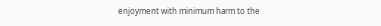enjoyment with minimum harm to the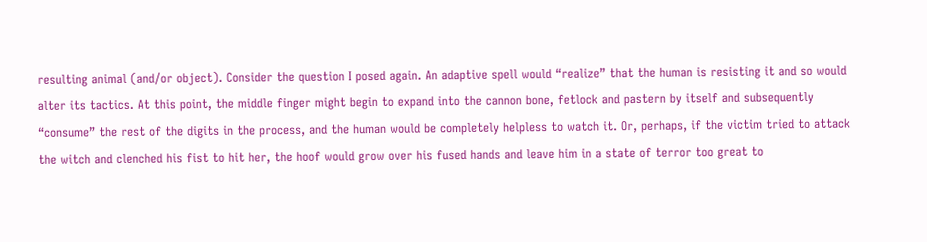resulting animal (and/or object). Consider the question I posed again. An adaptive spell would “realize” that the human is resisting it and so would alter its tactics. At this point, the middle finger might begin to expand into the cannon bone, fetlock and pastern by itself and subsequently “consume” the rest of the digits in the process, and the human would be completely helpless to watch it. Or, perhaps, if the victim tried to attack the witch and clenched his fist to hit her, the hoof would grow over his fused hands and leave him in a state of terror too great to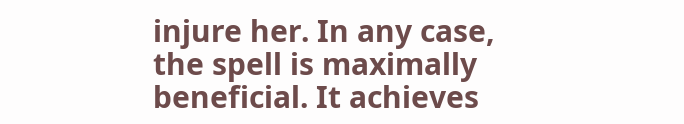injure her. In any case, the spell is maximally beneficial. It achieves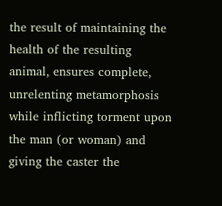the result of maintaining the health of the resulting animal, ensures complete, unrelenting metamorphosis while inflicting torment upon the man (or woman) and giving the caster the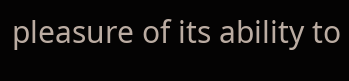pleasure of its ability to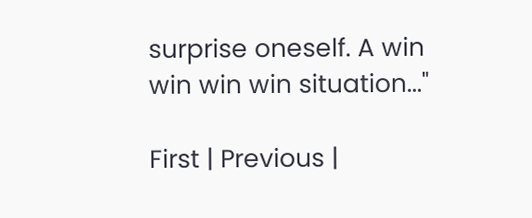surprise oneself. A win win win win situation..."

First | Previous |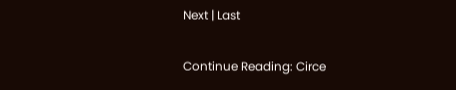Next | Last

Continue Reading: Circe